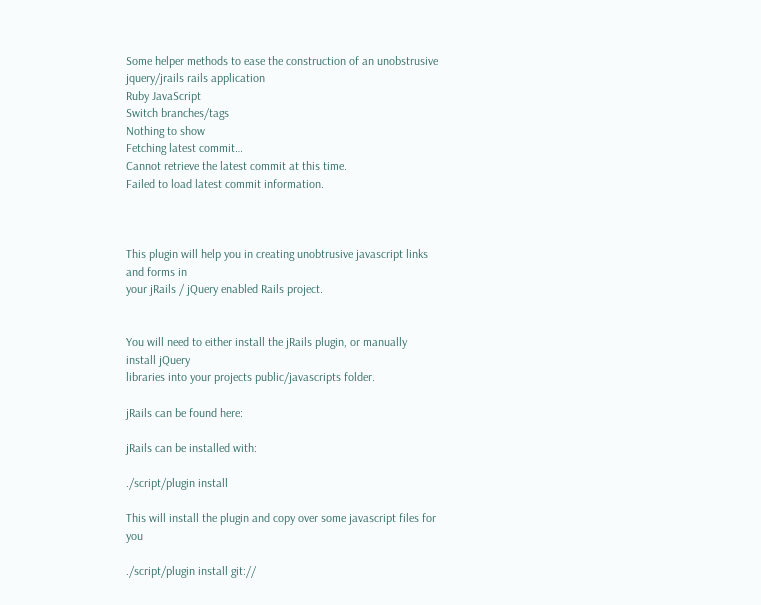Some helper methods to ease the construction of an unobstrusive jquery/jrails rails application
Ruby JavaScript
Switch branches/tags
Nothing to show
Fetching latest commit…
Cannot retrieve the latest commit at this time.
Failed to load latest commit information.



This plugin will help you in creating unobtrusive javascript links and forms in
your jRails / jQuery enabled Rails project.


You will need to either install the jRails plugin, or manually install jQuery
libraries into your projects public/javascripts folder.

jRails can be found here:

jRails can be installed with:

./script/plugin install

This will install the plugin and copy over some javascript files for you

./script/plugin install git://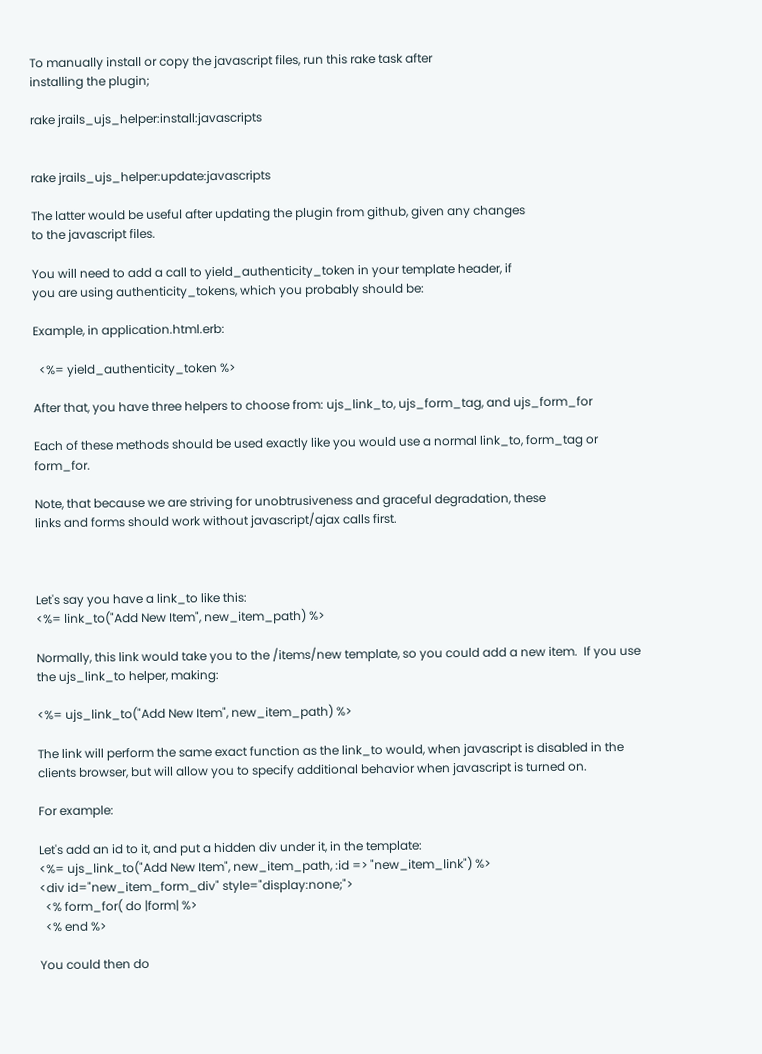To manually install or copy the javascript files, run this rake task after
installing the plugin;

rake jrails_ujs_helper:install:javascripts


rake jrails_ujs_helper:update:javascripts

The latter would be useful after updating the plugin from github, given any changes
to the javascript files.

You will need to add a call to yield_authenticity_token in your template header, if
you are using authenticity_tokens, which you probably should be:

Example, in application.html.erb:

  <%= yield_authenticity_token %>

After that, you have three helpers to choose from: ujs_link_to, ujs_form_tag, and ujs_form_for

Each of these methods should be used exactly like you would use a normal link_to, form_tag or form_for.

Note, that because we are striving for unobtrusiveness and graceful degradation, these
links and forms should work without javascript/ajax calls first.



Let's say you have a link_to like this:
<%= link_to("Add New Item", new_item_path) %>

Normally, this link would take you to the /items/new template, so you could add a new item.  If you use the ujs_link_to helper, making:

<%= ujs_link_to("Add New Item", new_item_path) %>

The link will perform the same exact function as the link_to would, when javascript is disabled in the clients browser, but will allow you to specify additional behavior when javascript is turned on.

For example:

Let's add an id to it, and put a hidden div under it, in the template:
<%= ujs_link_to("Add New Item", new_item_path, :id => "new_item_link") %>
<div id="new_item_form_div" style="display:none;">
  <% form_for( do |form| %>
  <% end %>

You could then do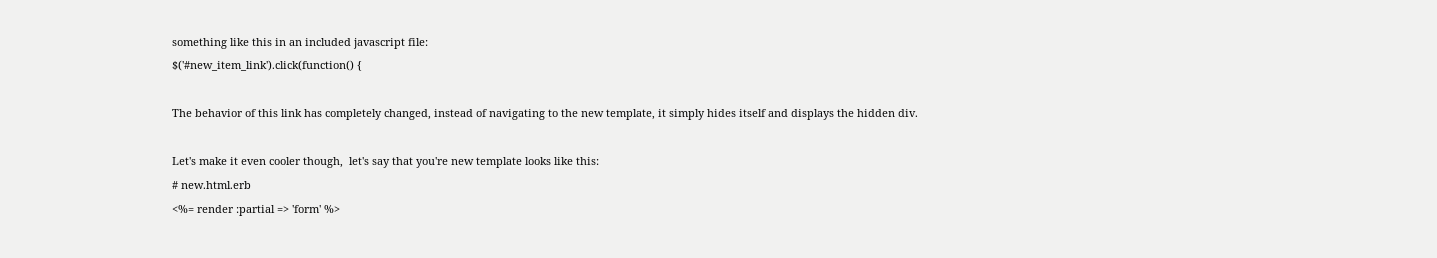something like this in an included javascript file:
$('#new_item_link').click(function() {

The behavior of this link has completely changed, instead of navigating to the new template, it simply hides itself and displays the hidden div.

Let's make it even cooler though,  let's say that you're new template looks like this:
# new.html.erb
<%= render :partial => 'form' %>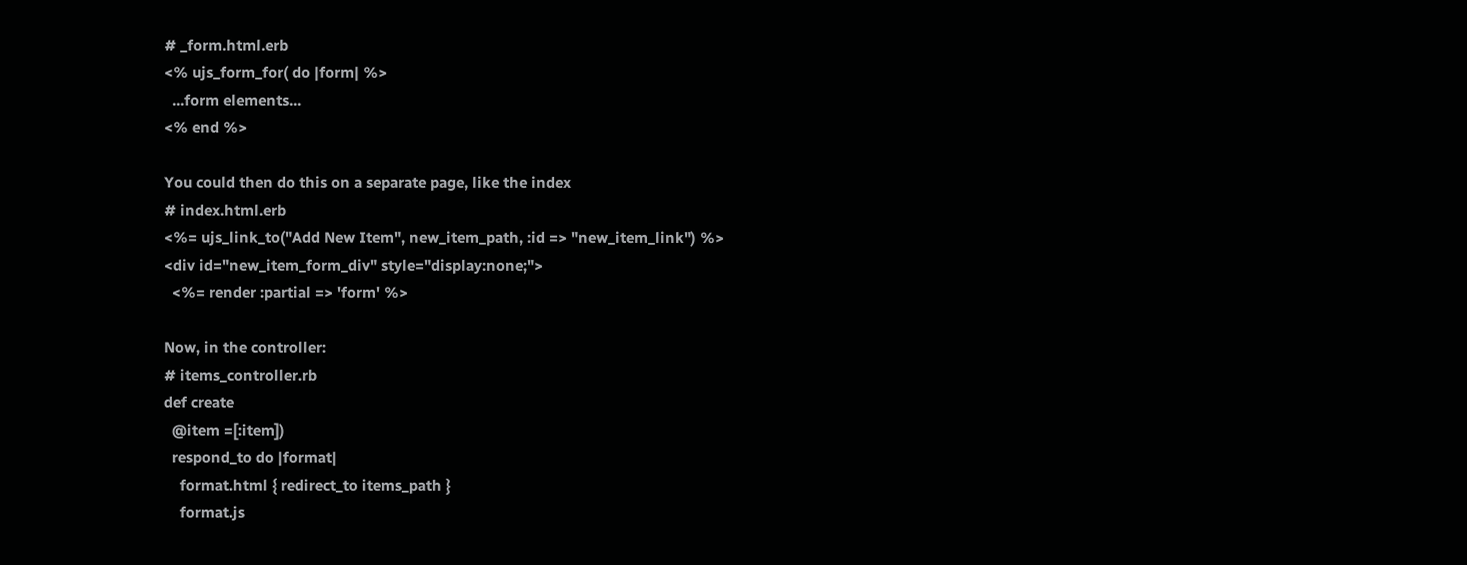# _form.html.erb
<% ujs_form_for( do |form| %>
  ...form elements...
<% end %>

You could then do this on a separate page, like the index
# index.html.erb
<%= ujs_link_to("Add New Item", new_item_path, :id => "new_item_link") %>
<div id="new_item_form_div" style="display:none;">
  <%= render :partial => 'form' %>

Now, in the controller:
# items_controller.rb
def create
  @item =[:item])
  respond_to do |format|
    format.html { redirect_to items_path }
    format.js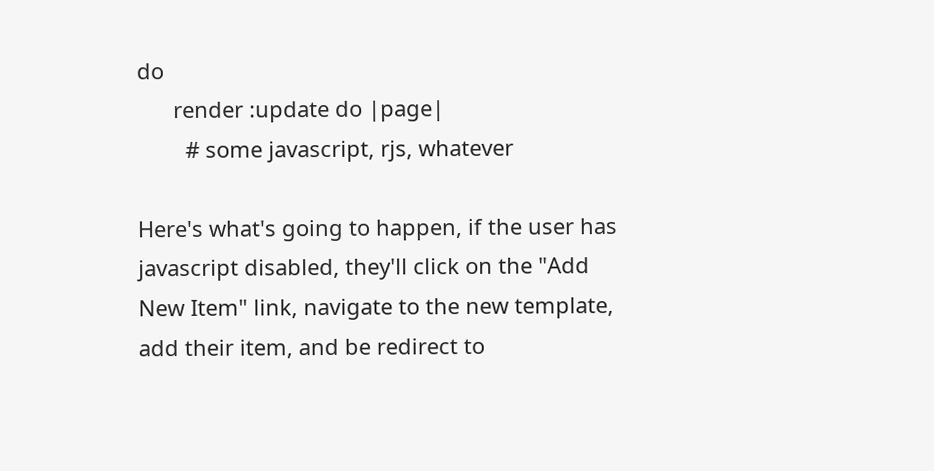do
      render :update do |page|
        # some javascript, rjs, whatever

Here's what's going to happen, if the user has javascript disabled, they'll click on the "Add New Item" link, navigate to the new template, add their item, and be redirect to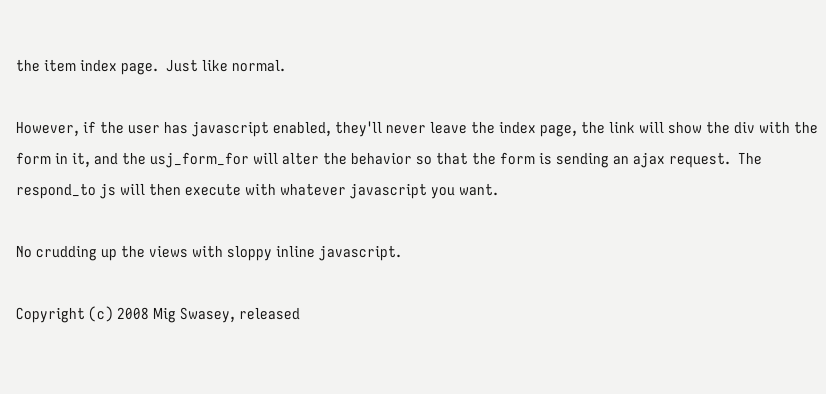the item index page.  Just like normal.

However, if the user has javascript enabled, they'll never leave the index page, the link will show the div with the form in it, and the usj_form_for will alter the behavior so that the form is sending an ajax request.  The respond_to js will then execute with whatever javascript you want.

No crudding up the views with sloppy inline javascript.

Copyright (c) 2008 Mig Swasey, released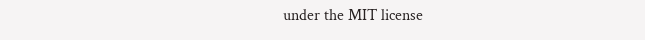under the MIT license